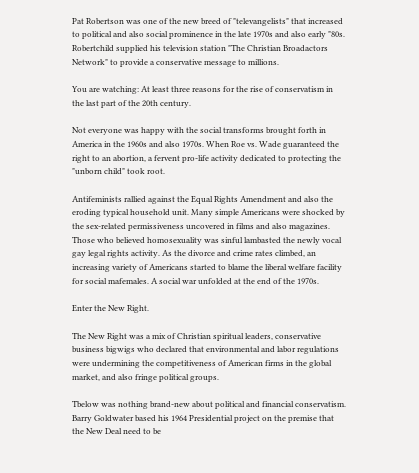Pat Robertson was one of the new breed of "televangelists" that increased to political and also social prominence in the late 1970s and also early "80s. Robertchild supplied his television station "The Christian Broadactors Network" to provide a conservative message to millions.

You are watching: At least three reasons for the rise of conservatism in the last part of the 20th century.

Not everyone was happy with the social transforms brought forth in America in the 1960s and also 1970s. When Roe vs. Wade guaranteed the right to an abortion, a fervent pro-life activity dedicated to protecting the "unborn child" took root.

Antifeminists rallied against the Equal Rights Amendment and also the eroding typical household unit. Many simple Americans were shocked by the sex-related permissiveness uncovered in films and also magazines. Those who believed homosexuality was sinful lambasted the newly vocal gay legal rights activity. As the divorce and crime rates climbed, an increasing variety of Americans started to blame the liberal welfare facility for social mafemales. A social war unfolded at the end of the 1970s.

Enter the New Right.

The New Right was a mix of Christian spiritual leaders, conservative business bigwigs who declared that environmental and labor regulations were undermining the competitiveness of American firms in the global market, and also fringe political groups.

Tbelow was nothing brand-new about political and financial conservatism. Barry Goldwater based his 1964 Presidential project on the premise that the New Deal need to be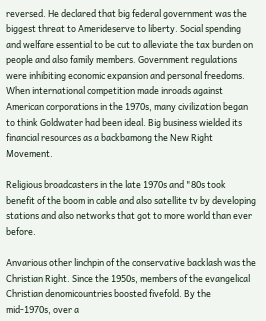reversed. He declared that big federal government was the biggest threat to Amerideserve to liberty. Social spending and welfare essential to be cut to alleviate the tax burden on people and also family members. Government regulations were inhibiting economic expansion and personal freedoms. When international competition made inroads against American corporations in the 1970s, many civilization began to think Goldwater had been ideal. Big business wielded its financial resources as a backbamong the New Right Movement.

Religious broadcasters in the late 1970s and "80s took benefit of the boom in cable and also satellite tv by developing stations and also networks that got to more world than ever before.

Anvarious other linchpin of the conservative backlash was the Christian Right. Since the 1950s, members of the evangelical Christian denomicountries boosted fivefold. By the mid-1970s, over a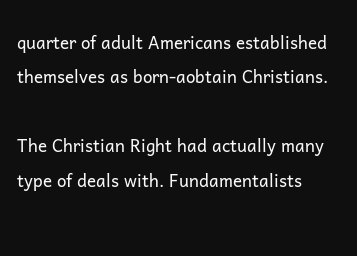quarter of adult Americans established themselves as born-aobtain Christians.

The Christian Right had actually many type of deals with. Fundamentalists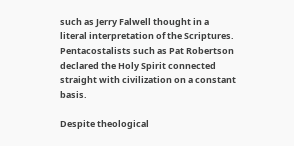such as Jerry Falwell thought in a literal interpretation of the Scriptures. Pentacostalists such as Pat Robertson declared the Holy Spirit connected straight with civilization on a constant basis.

Despite theological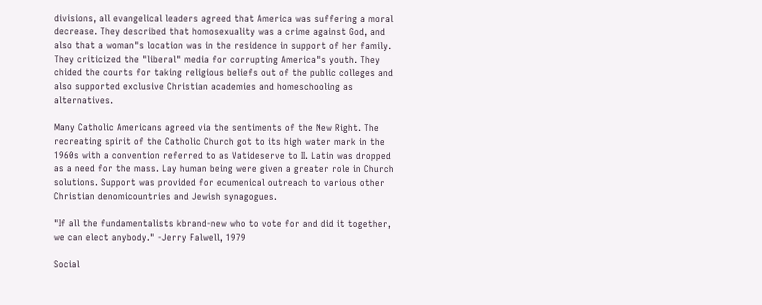divisions, all evangelical leaders agreed that America was suffering a moral decrease. They described that homosexuality was a crime against God, and also that a woman"s location was in the residence in support of her family. They criticized the "liberal" media for corrupting America"s youth. They chided the courts for taking religious beliefs out of the public colleges and also supported exclusive Christian academies and homeschooling as alternatives.

Many Catholic Americans agreed via the sentiments of the New Right. The recreating spirit of the Catholic Church got to its high water mark in the 1960s with a convention referred to as Vatideserve to II. Latin was dropped as a need for the mass. Lay human being were given a greater role in Church solutions. Support was provided for ecumenical outreach to various other Christian denomicountries and Jewish synagogues.

"If all the fundamentalists kbrand-new who to vote for and did it together, we can elect anybody." -Jerry Falwell, 1979

Social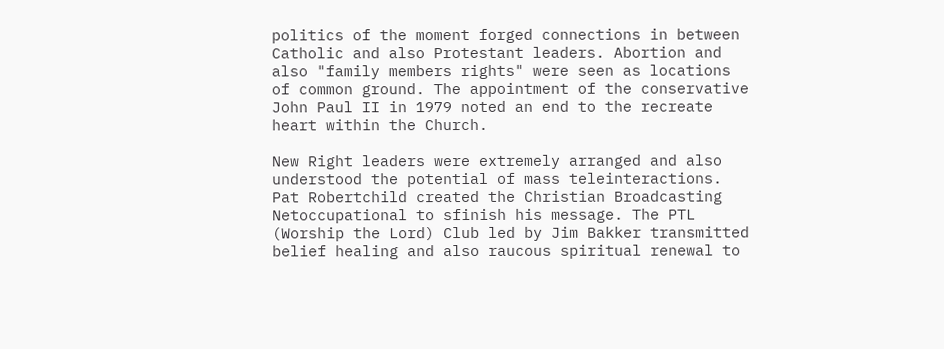politics of the moment forged connections in between Catholic and also Protestant leaders. Abortion and also "family members rights" were seen as locations of common ground. The appointment of the conservative John Paul II in 1979 noted an end to the recreate heart within the Church.

New Right leaders were extremely arranged and also understood the potential of mass teleinteractions. Pat Robertchild created the Christian Broadcasting Netoccupational to sfinish his message. The PTL (Worship the Lord) Club led by Jim Bakker transmitted belief healing and also raucous spiritual renewal to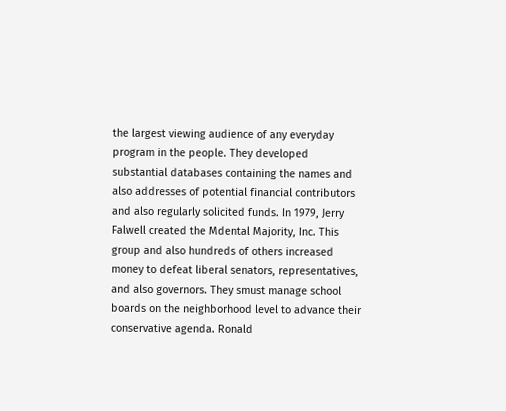the largest viewing audience of any everyday program in the people. They developed substantial databases containing the names and also addresses of potential financial contributors and also regularly solicited funds. In 1979, Jerry Falwell created the Mdental Majority, Inc. This group and also hundreds of others increased money to defeat liberal senators, representatives, and also governors. They smust manage school boards on the neighborhood level to advance their conservative agenda. Ronald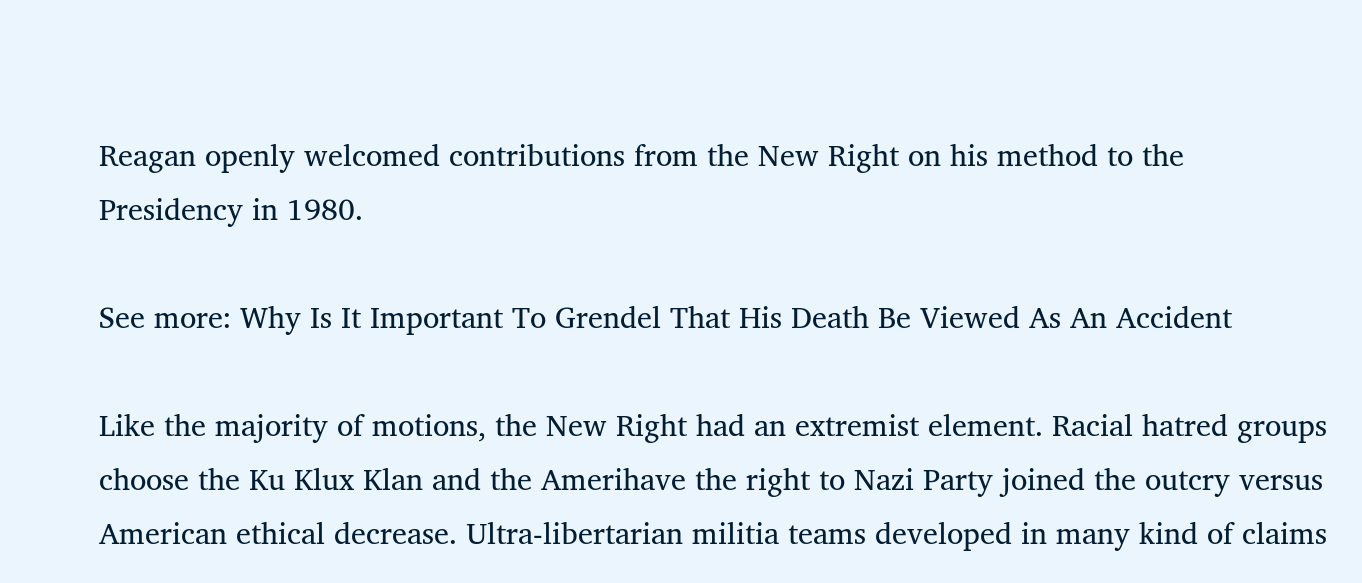Reagan openly welcomed contributions from the New Right on his method to the Presidency in 1980.

See more: Why Is It Important To Grendel That His Death Be Viewed As An Accident

Like the majority of motions, the New Right had an extremist element. Racial hatred groups choose the Ku Klux Klan and the Amerihave the right to Nazi Party joined the outcry versus American ethical decrease. Ultra-libertarian militia teams developed in many kind of claims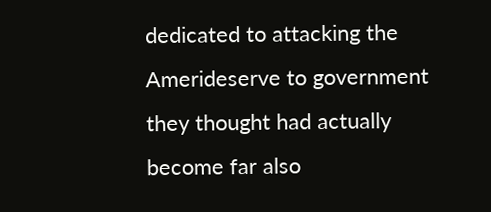dedicated to attacking the Amerideserve to government they thought had actually become far also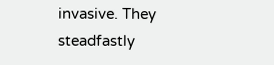invasive. They steadfastly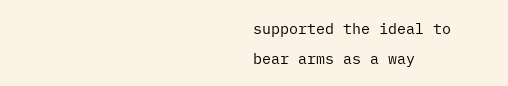supported the ideal to bear arms as a way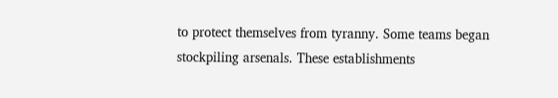to protect themselves from tyranny. Some teams began stockpiling arsenals. These establishments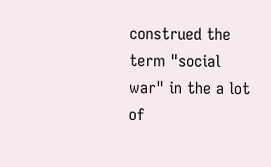construed the term "social war" in the a lot of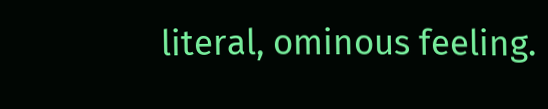literal, ominous feeling.